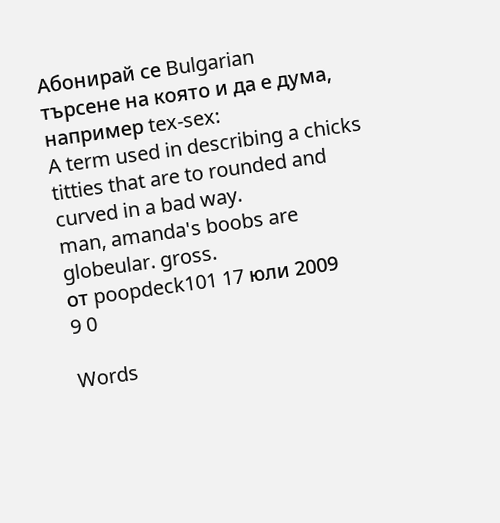Абонирай се Bulgarian
търсене на която и да е дума, например tex-sex:
A term used in describing a chicks titties that are to rounded and curved in a bad way.
man, amanda's boobs are globeular. gross.
от poopdeck101 17 юли 2009
9 0

Words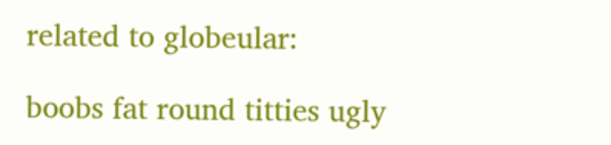related to globeular:

boobs fat round titties ugly